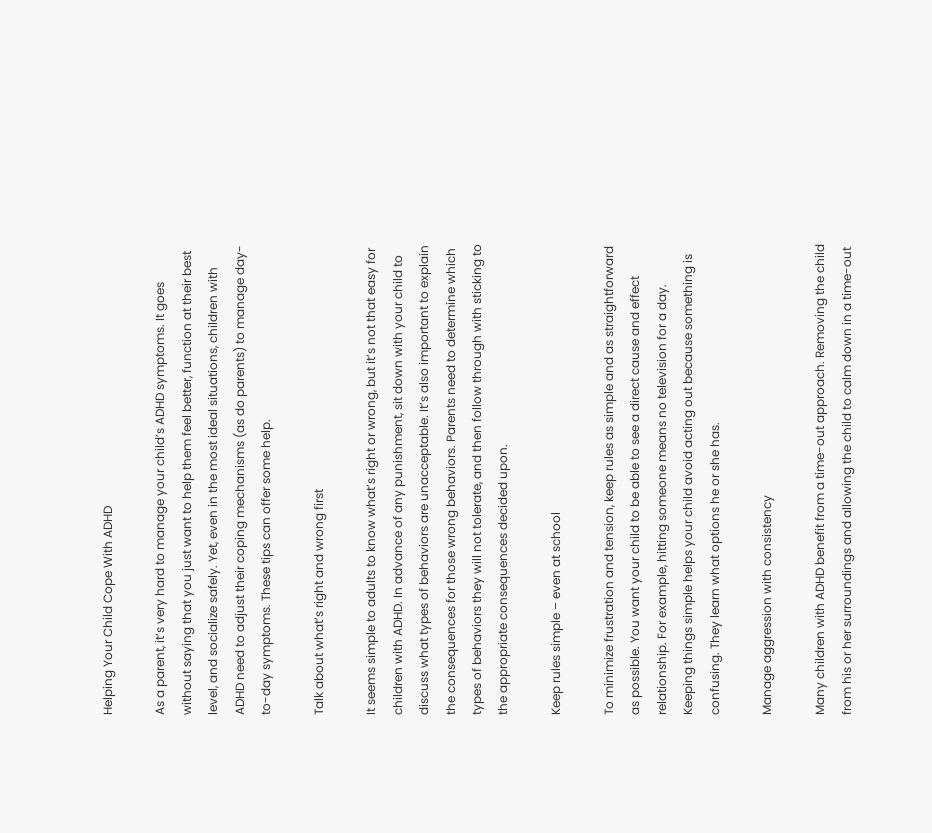Helping Your Child Cope With ADHD

As a parent, it’s very hard to manage your child’s ADHD symptoms. It goes without saying that you just want to help them feel better, function at their best level, and socialize safely. Yet, even in the most ideal situations, children with ADHD need to adjust their coping mechanisms (as do parents) to manage day-to-day symptoms. These tips can offer some help.

Talk about what’s right and wrong first

It seems simple to adults to know what’s right or wrong, but it’s not that easy for children with ADHD. In advance of any punishment, sit down with your child to discuss what types of behaviors are unacceptable. It’s also important to explain the consequences for those wrong behaviors. Parents need to determine which types of behaviors they will not tolerate, and then follow through with sticking to the appropriate consequences decided upon.

Keep rules simple – even at school

To minimize frustration and tension, keep rules as simple and as straightforward as possible. You want your child to be able to see a direct cause and effect relationship. For example, hitting someone means no television for a day. Keeping things simple helps your child avoid acting out because something is confusing. They learn what options he or she has.

Manage aggression with consistency

Many children with ADHD benefit from a time-out approach. Removing the child from his or her surroundings and allowing the child to calm down in a time-out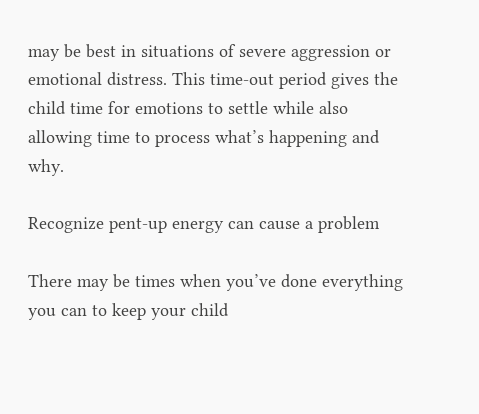may be best in situations of severe aggression or emotional distress. This time-out period gives the child time for emotions to settle while also allowing time to process what’s happening and why.

Recognize pent-up energy can cause a problem

There may be times when you’ve done everything you can to keep your child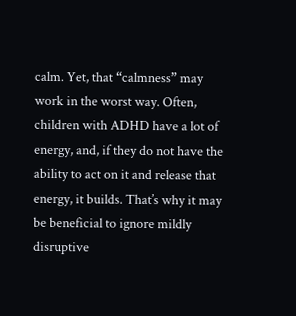calm. Yet, that “calmness” may work in the worst way. Often, children with ADHD have a lot of energy, and, if they do not have the ability to act on it and release that energy, it builds. That’s why it may be beneficial to ignore mildly disruptive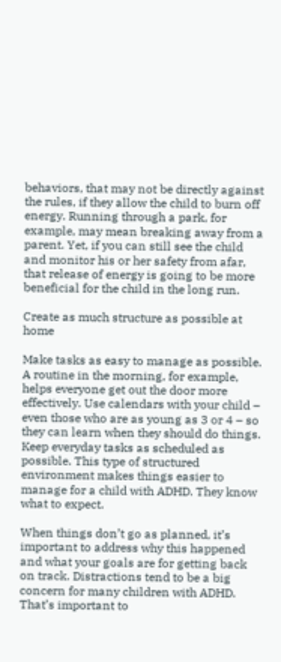behaviors, that may not be directly against the rules, if they allow the child to burn off energy. Running through a park, for example, may mean breaking away from a parent. Yet, if you can still see the child and monitor his or her safety from afar, that release of energy is going to be more beneficial for the child in the long run.

Create as much structure as possible at home

Make tasks as easy to manage as possible. A routine in the morning, for example, helps everyone get out the door more effectively. Use calendars with your child – even those who are as young as 3 or 4 – so they can learn when they should do things. Keep everyday tasks as scheduled as possible. This type of structured environment makes things easier to manage for a child with ADHD. They know what to expect.

When things don’t go as planned, it’s important to address why this happened and what your goals are for getting back on track. Distractions tend to be a big concern for many children with ADHD. That’s important to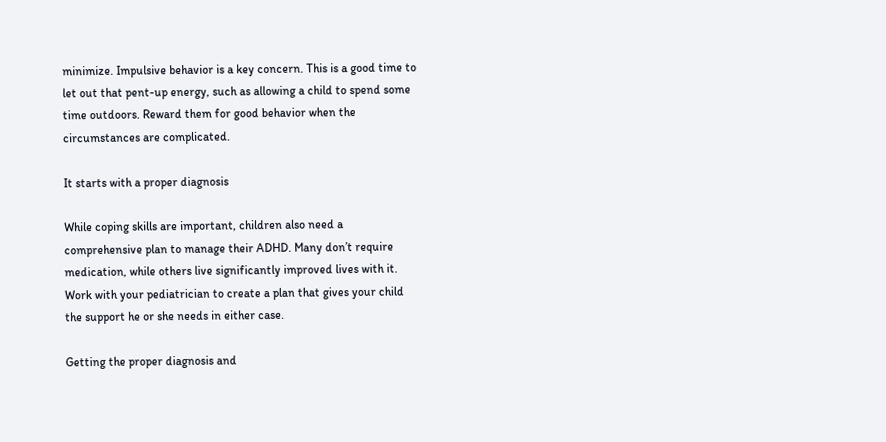minimize. Impulsive behavior is a key concern. This is a good time to let out that pent-up energy, such as allowing a child to spend some time outdoors. Reward them for good behavior when the circumstances are complicated.

It starts with a proper diagnosis

While coping skills are important, children also need a comprehensive plan to manage their ADHD. Many don’t require medication, while others live significantly improved lives with it. Work with your pediatrician to create a plan that gives your child the support he or she needs in either case.

Getting the proper diagnosis and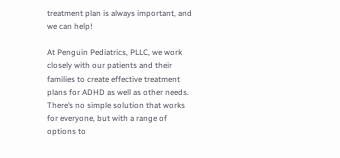treatment plan is always important, and we can help!

At Penguin Pediatrics, PLLC, we work closely with our patients and their families to create effective treatment plans for ADHD as well as other needs. There’s no simple solution that works for everyone, but with a range of options to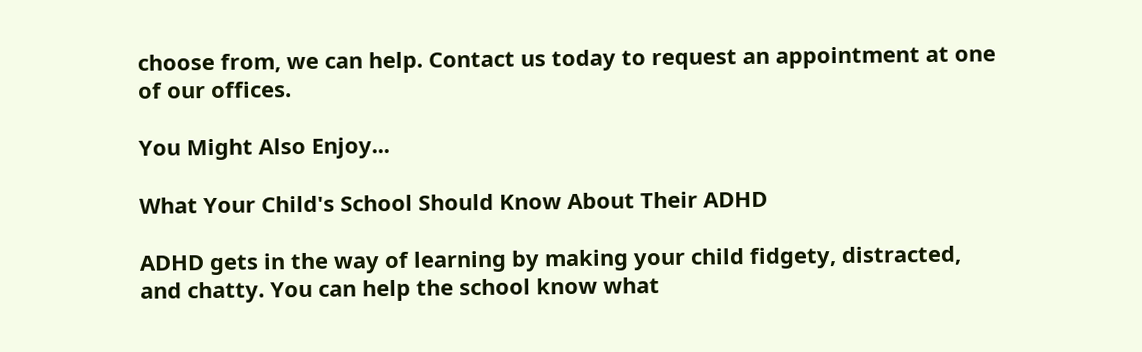choose from, we can help. Contact us today to request an appointment at one of our offices.

You Might Also Enjoy...

What Your Child's School Should Know About Their ADHD

ADHD gets in the way of learning by making your child fidgety, distracted, and chatty. You can help the school know what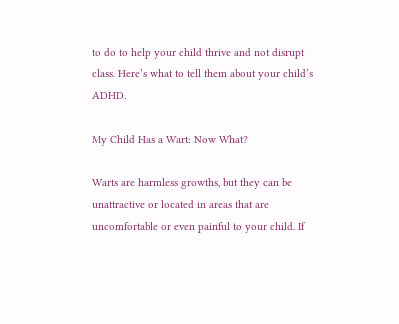to do to help your child thrive and not disrupt class. Here’s what to tell them about your child’s ADHD.

My Child Has a Wart: Now What?

Warts are harmless growths, but they can be unattractive or located in areas that are uncomfortable or even painful to your child. If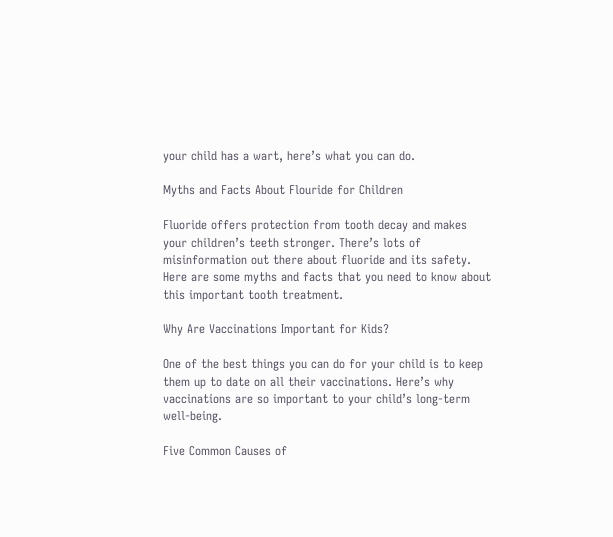your child has a wart, here’s what you can do.

Myths and Facts About Flouride for Children

Fluoride offers protection from tooth decay and makes your children’s teeth stronger. There’s lots of misinformation out there about fluoride and its safety. Here are some myths and facts that you need to know about this important tooth treatment.

Why Are Vaccinations Important for Kids?

One of the best things you can do for your child is to keep them up to date on all their vaccinations. Here’s why vaccinations are so important to your child’s long-term well-being.

Five Common Causes of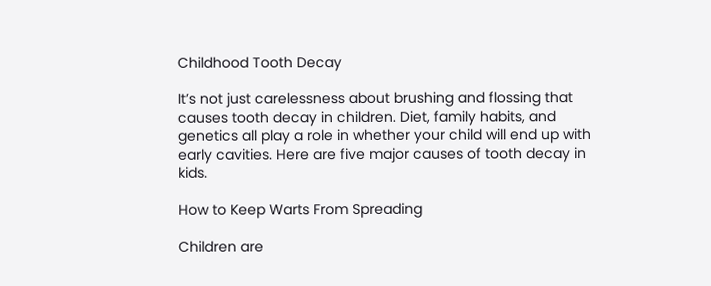Childhood Tooth Decay

It’s not just carelessness about brushing and flossing that causes tooth decay in children. Diet, family habits, and genetics all play a role in whether your child will end up with early cavities. Here are five major causes of tooth decay in kids.

How to Keep Warts From Spreading

Children are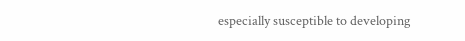especially susceptible to developing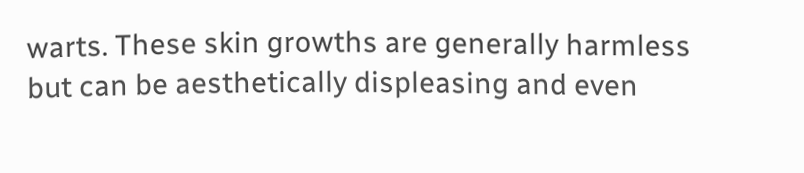warts. These skin growths are generally harmless but can be aesthetically displeasing and even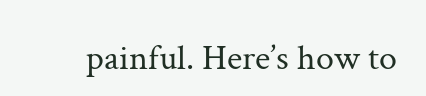painful. Here’s how to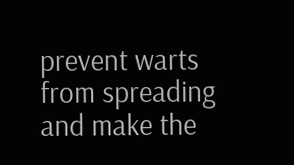prevent warts from spreading and make the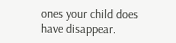ones your child does have disappear.